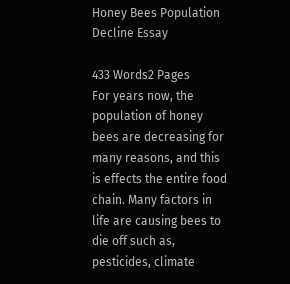Honey Bees Population Decline Essay

433 Words2 Pages
For years now, the population of honey bees are decreasing for many reasons, and this is effects the entire food chain. Many factors in life are causing bees to die off such as, pesticides, climate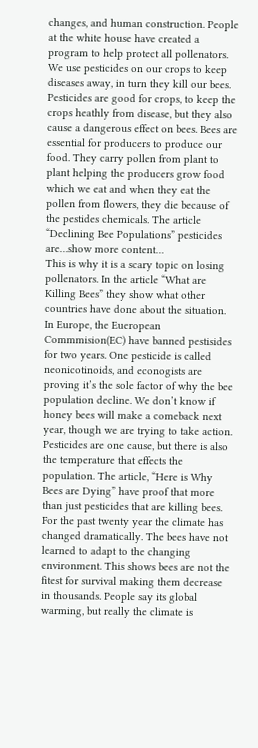changes, and human construction. People at the white house have created a program to help protect all pollenators. We use pesticides on our crops to keep diseases away, in turn they kill our bees. Pesticides are good for crops, to keep the crops heathly from disease, but they also cause a dangerous effect on bees. Bees are essential for producers to produce our food. They carry pollen from plant to plant helping the producers grow food which we eat and when they eat the pollen from flowers, they die because of the pestides chemicals. The article “Declining Bee Populations” pesticides are…show more content…
This is why it is a scary topic on losing pollenators. In the article “What are Killing Bees” they show what other countries have done about the situation. In Europe, the Eueropean Commmision(EC) have banned pestisides for two years. One pesticide is called neonicotinoids, and econogists are proving it’s the sole factor of why the bee population decline. We don’t know if honey bees will make a comeback next year, though we are trying to take action. Pesticides are one cause, but there is also the temperature that effects the population. The article, “Here is Why Bees are Dying” have proof that more than just pesticides that are killing bees. For the past twenty year the climate has changed dramatically. The bees have not learned to adapt to the changing environment. This shows bees are not the fitest for survival making them decrease in thousands. People say its global warming, but really the climate is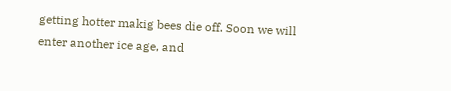getting hotter makig bees die off. Soon we will enter another ice age, and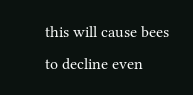this will cause bees to decline even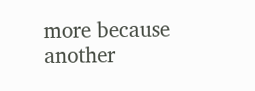more because another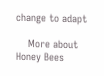change to adapt

    More about Honey Bees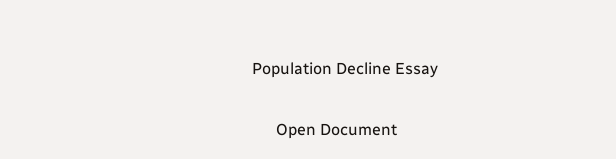Population Decline Essay

      Open Document